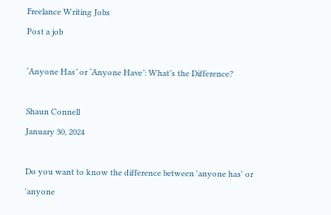Freelance Writing Jobs
Post a job

‘Anyone Has’ or ‘Anyone Have’: What’s the Difference?

Shaun Connell
January 30, 2024

Do you want to know the difference between 'anyone has' or 'anyone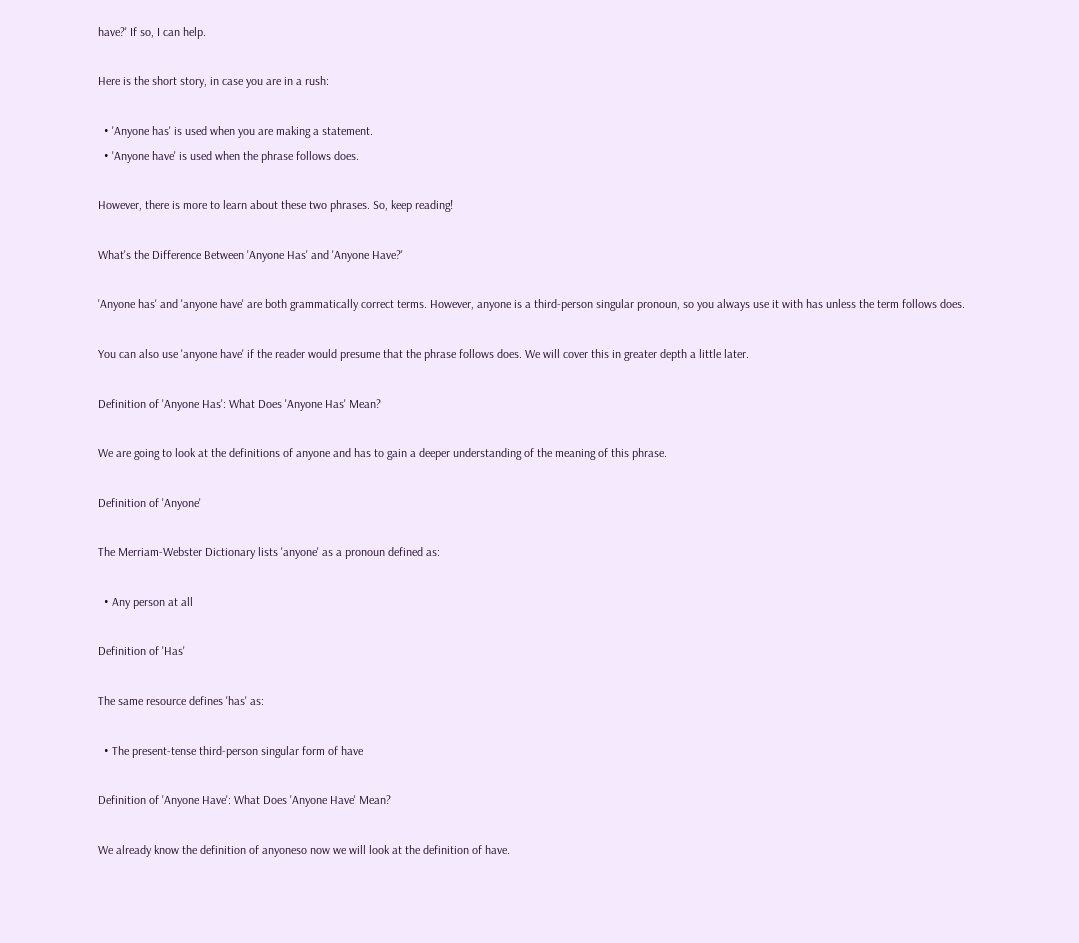have?' If so, I can help.

Here is the short story, in case you are in a rush:

  • 'Anyone has' is used when you are making a statement.
  • 'Anyone have' is used when the phrase follows does.

However, there is more to learn about these two phrases. So, keep reading!

What's the Difference Between 'Anyone Has' and 'Anyone Have?'

'Anyone has' and 'anyone have' are both grammatically correct terms. However, anyone is a third-person singular pronoun, so you always use it with has unless the term follows does.

You can also use 'anyone have' if the reader would presume that the phrase follows does. We will cover this in greater depth a little later.

Definition of 'Anyone Has': What Does 'Anyone Has' Mean?

We are going to look at the definitions of anyone and has to gain a deeper understanding of the meaning of this phrase.

Definition of 'Anyone'

The Merriam-Webster Dictionary lists 'anyone' as a pronoun defined as:

  • Any person at all

Definition of 'Has'

The same resource defines 'has' as:

  • The present-tense third-person singular form of have

Definition of 'Anyone Have': What Does 'Anyone Have' Mean?

We already know the definition of anyoneso now we will look at the definition of have.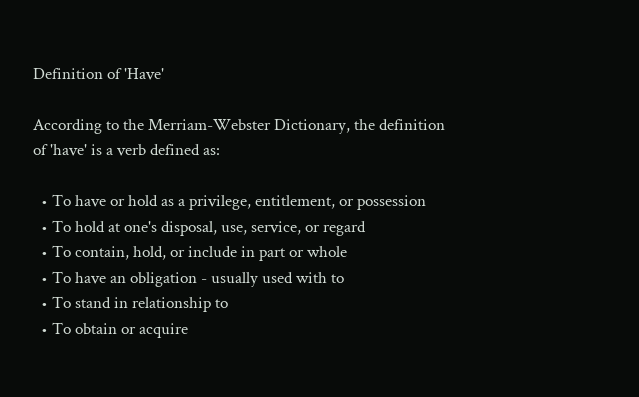Definition of 'Have'

According to the Merriam-Webster Dictionary, the definition of 'have' is a verb defined as:

  • To have or hold as a privilege, entitlement, or possession
  • To hold at one's disposal, use, service, or regard
  • To contain, hold, or include in part or whole
  • To have an obligation - usually used with to
  • To stand in relationship to
  • To obtain or acquire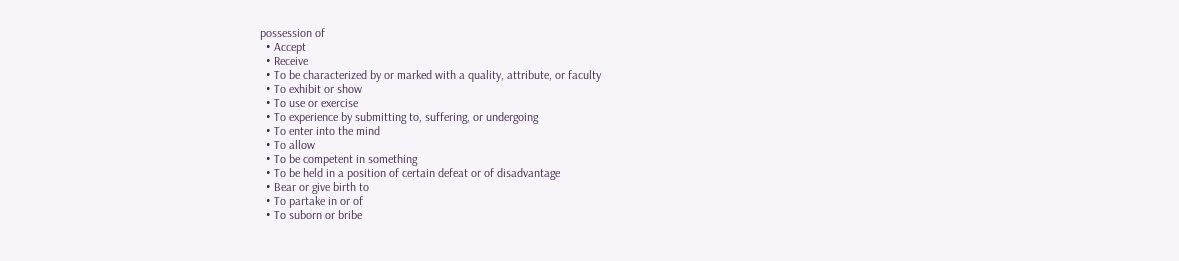possession of
  • Accept
  • Receive
  • To be characterized by or marked with a quality, attribute, or faculty
  • To exhibit or show
  • To use or exercise
  • To experience by submitting to, suffering, or undergoing
  • To enter into the mind
  • To allow
  • To be competent in something
  • To be held in a position of certain defeat or of disadvantage
  • Bear or give birth to
  • To partake in or of
  • To suborn or bribe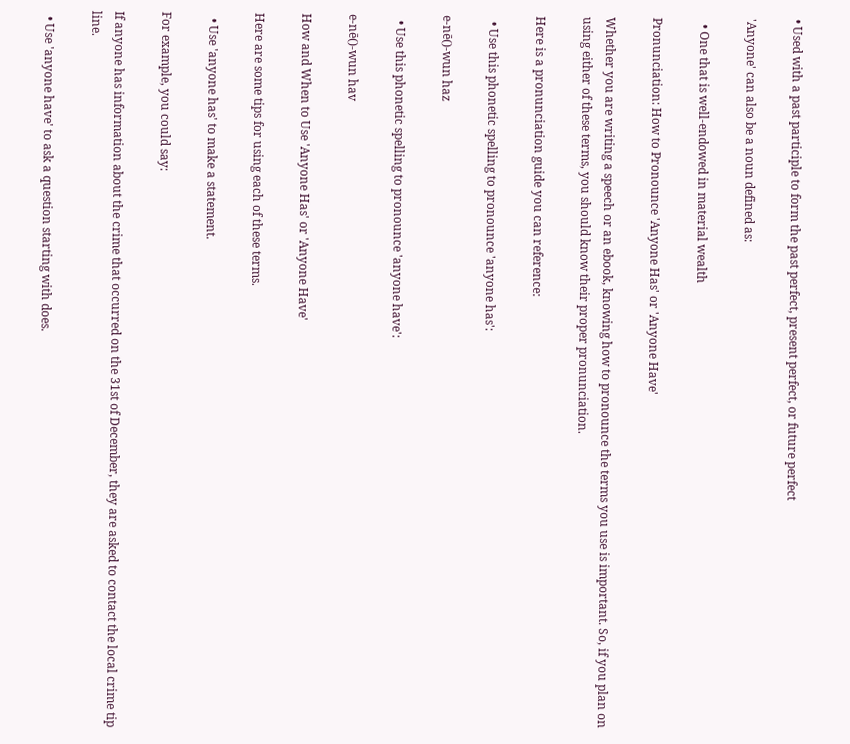• Used with a past participle to form the past perfect, present perfect, or future perfect

'Anyone' can also be a noun defined as:

  • One that is well-endowed in material wealth

Pronunciation: How to Pronounce 'Anyone Has' or 'Anyone Have'

Whether you are writing a speech or an ebook, knowing how to pronounce the terms you use is important. So, if you plan on using either of these terms, you should know their proper pronunciation.

Here is a pronunciation guide you can reference:

  • Use this phonetic spelling to pronounce 'anyone has':

e-nē()-wun haz

  • Use this phonetic spelling to pronounce 'anyone have':

e-nē()-wun hav

How and When to Use 'Anyone Has' or 'Anyone Have'

Here are some tips for using each of these terms.

  • Use 'anyone has' to make a statement.

For example, you could say:

If anyone has information about the crime that occurred on the 31st of December, they are asked to contact the local crime tip line.

  • Use 'anyone have' to ask a question starting with does.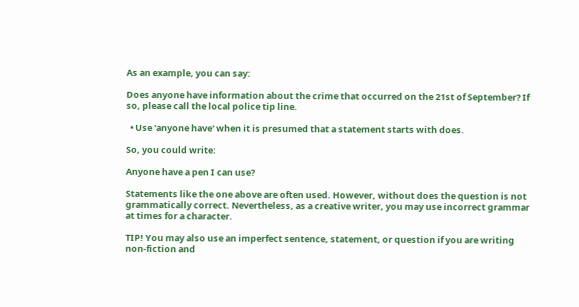As an example, you can say:

Does anyone have information about the crime that occurred on the 21st of September? If so, please call the local police tip line.

  • Use 'anyone have' when it is presumed that a statement starts with does.

So, you could write:

Anyone have a pen I can use?

Statements like the one above are often used. However, without does the question is not grammatically correct. Nevertheless, as a creative writer, you may use incorrect grammar at times for a character.

TIP! You may also use an imperfect sentence, statement, or question if you are writing non-fiction and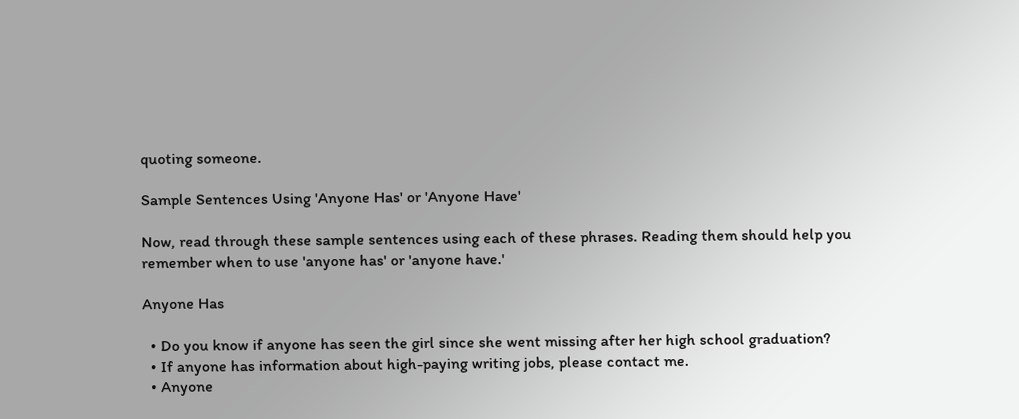quoting someone.

Sample Sentences Using 'Anyone Has' or 'Anyone Have'

Now, read through these sample sentences using each of these phrases. Reading them should help you remember when to use 'anyone has' or 'anyone have.'

Anyone Has

  • Do you know if anyone has seen the girl since she went missing after her high school graduation?
  • If anyone has information about high-paying writing jobs, please contact me.
  • Anyone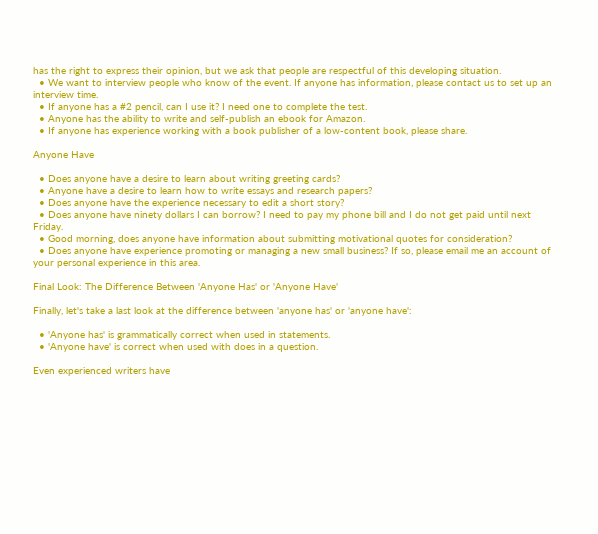has the right to express their opinion, but we ask that people are respectful of this developing situation.
  • We want to interview people who know of the event. If anyone has information, please contact us to set up an interview time.
  • If anyone has a #2 pencil, can I use it? I need one to complete the test.
  • Anyone has the ability to write and self-publish an ebook for Amazon.
  • If anyone has experience working with a book publisher of a low-content book, please share.

Anyone Have

  • Does anyone have a desire to learn about writing greeting cards?
  • Anyone have a desire to learn how to write essays and research papers?
  • Does anyone have the experience necessary to edit a short story?
  • Does anyone have ninety dollars I can borrow? I need to pay my phone bill and I do not get paid until next Friday.
  • Good morning, does anyone have information about submitting motivational quotes for consideration?
  • Does anyone have experience promoting or managing a new small business? If so, please email me an account of your personal experience in this area.

Final Look: The Difference Between 'Anyone Has' or 'Anyone Have'

Finally, let's take a last look at the difference between 'anyone has' or 'anyone have':

  • 'Anyone has' is grammatically correct when used in statements.
  • 'Anyone have' is correct when used with does in a question.

Even experienced writers have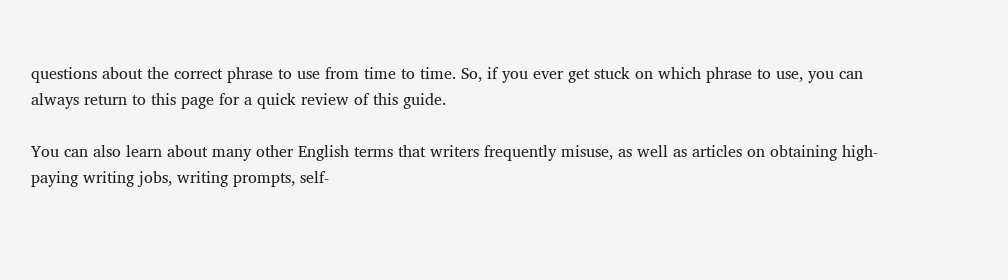questions about the correct phrase to use from time to time. So, if you ever get stuck on which phrase to use, you can always return to this page for a quick review of this guide.

You can also learn about many other English terms that writers frequently misuse, as well as articles on obtaining high-paying writing jobs, writing prompts, self-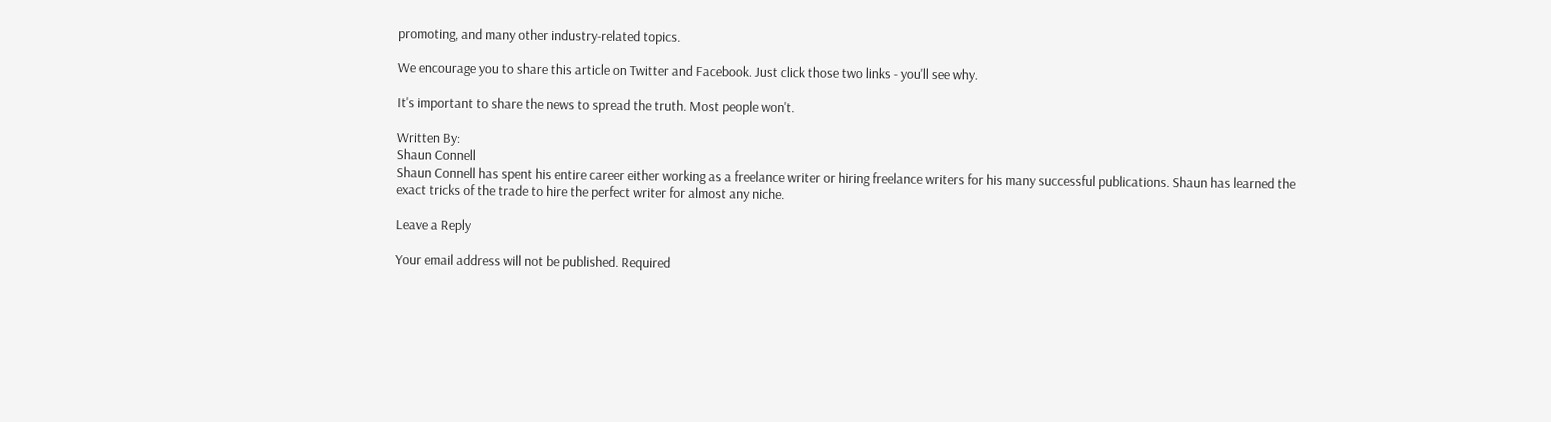promoting, and many other industry-related topics.

We encourage you to share this article on Twitter and Facebook. Just click those two links - you'll see why.

It's important to share the news to spread the truth. Most people won't.

Written By:
Shaun Connell
Shaun Connell has spent his entire career either working as a freelance writer or hiring freelance writers for his many successful publications. Shaun has learned the exact tricks of the trade to hire the perfect writer for almost any niche.

Leave a Reply

Your email address will not be published. Required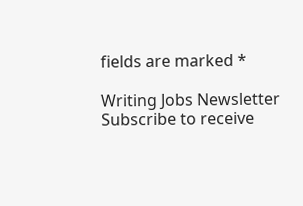fields are marked *

Writing Jobs Newsletter
Subscribe to receive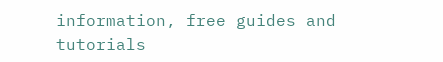information, free guides and tutorials